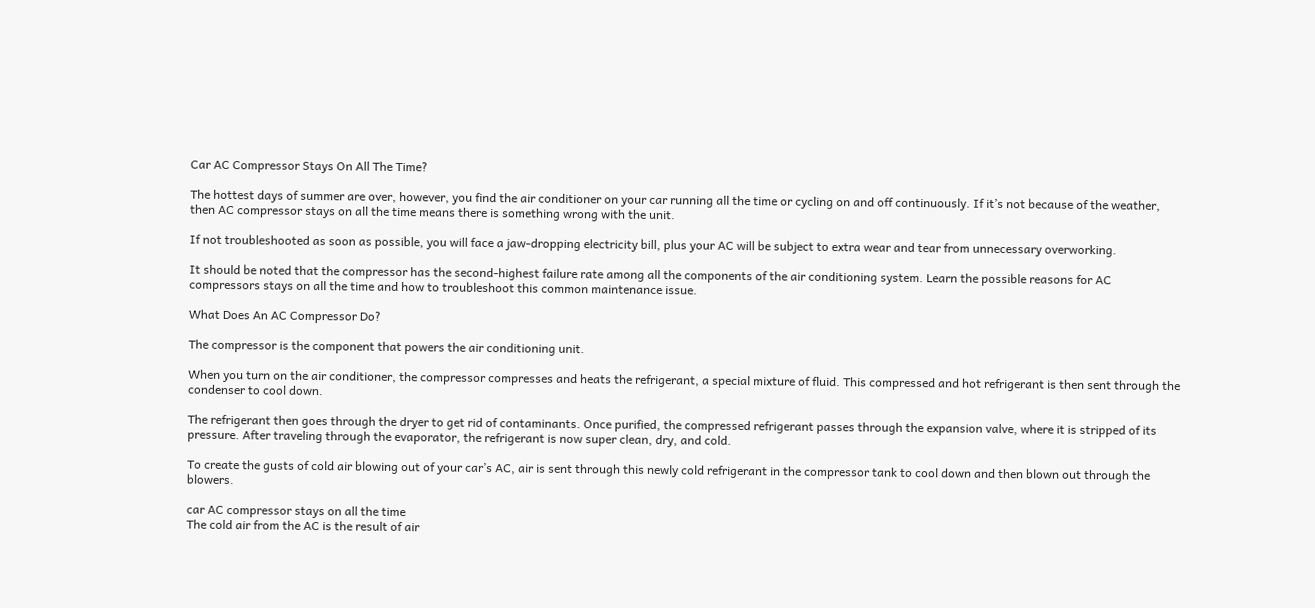Car AC Compressor Stays On All The Time?

The hottest days of summer are over, however, you find the air conditioner on your car running all the time or cycling on and off continuously. If it’s not because of the weather, then AC compressor stays on all the time means there is something wrong with the unit.

If not troubleshooted as soon as possible, you will face a jaw-dropping electricity bill, plus your AC will be subject to extra wear and tear from unnecessary overworking.

It should be noted that the compressor has the second-highest failure rate among all the components of the air conditioning system. Learn the possible reasons for AC compressors stays on all the time and how to troubleshoot this common maintenance issue.

What Does An AC Compressor Do?

The compressor is the component that powers the air conditioning unit.

When you turn on the air conditioner, the compressor compresses and heats the refrigerant, a special mixture of fluid. This compressed and hot refrigerant is then sent through the condenser to cool down.

The refrigerant then goes through the dryer to get rid of contaminants. Once purified, the compressed refrigerant passes through the expansion valve, where it is stripped of its pressure. After traveling through the evaporator, the refrigerant is now super clean, dry, and cold.

To create the gusts of cold air blowing out of your car’s AC, air is sent through this newly cold refrigerant in the compressor tank to cool down and then blown out through the blowers.

car AC compressor stays on all the time
The cold air from the AC is the result of air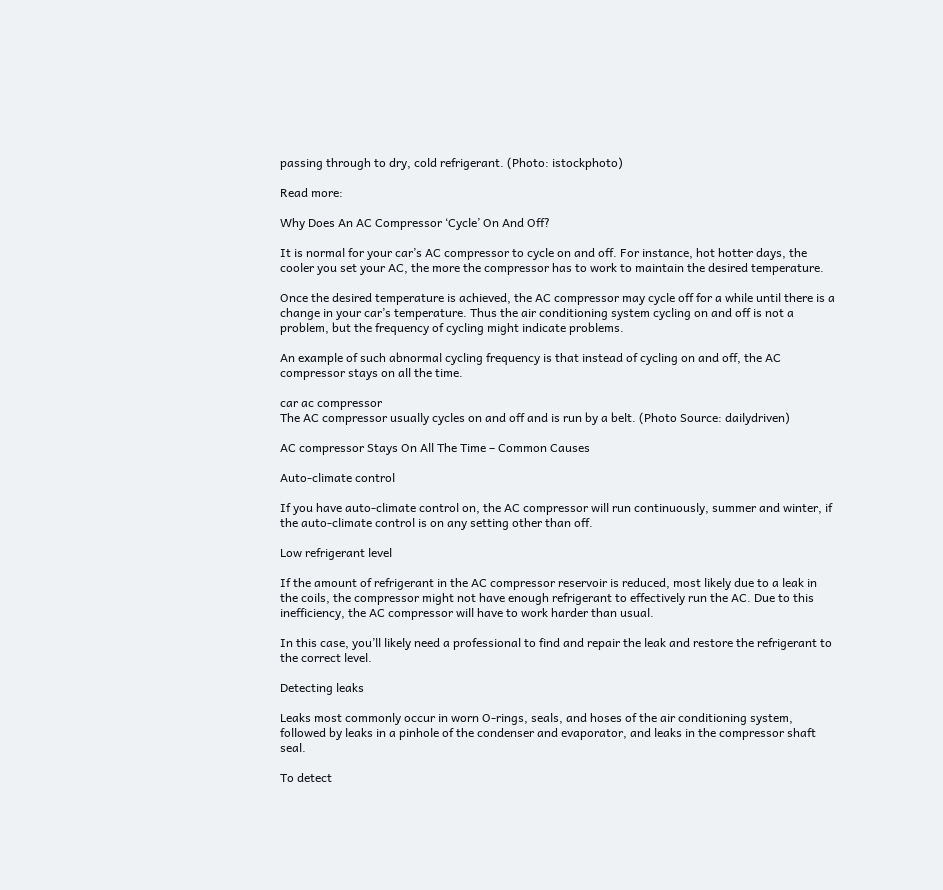passing through to dry, cold refrigerant. (Photo: istockphoto)

Read more:

Why Does An AC Compressor ‘Cycle’ On And Off?

It is normal for your car’s AC compressor to cycle on and off. For instance, hot hotter days, the cooler you set your AC, the more the compressor has to work to maintain the desired temperature.

Once the desired temperature is achieved, the AC compressor may cycle off for a while until there is a change in your car’s temperature. Thus the air conditioning system cycling on and off is not a problem, but the frequency of cycling might indicate problems.

An example of such abnormal cycling frequency is that instead of cycling on and off, the AC compressor stays on all the time.

car ac compressor
The AC compressor usually cycles on and off and is run by a belt. (Photo Source: dailydriven)

AC compressor Stays On All The Time – Common Causes

Auto-climate control

If you have auto-climate control on, the AC compressor will run continuously, summer and winter, if the auto-climate control is on any setting other than off.

Low refrigerant level

If the amount of refrigerant in the AC compressor reservoir is reduced, most likely due to a leak in the coils, the compressor might not have enough refrigerant to effectively run the AC. Due to this inefficiency, the AC compressor will have to work harder than usual.

In this case, you’ll likely need a professional to find and repair the leak and restore the refrigerant to the correct level.

Detecting leaks

Leaks most commonly occur in worn O-rings, seals, and hoses of the air conditioning system, followed by leaks in a pinhole of the condenser and evaporator, and leaks in the compressor shaft seal.

To detect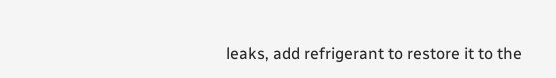leaks, add refrigerant to restore it to the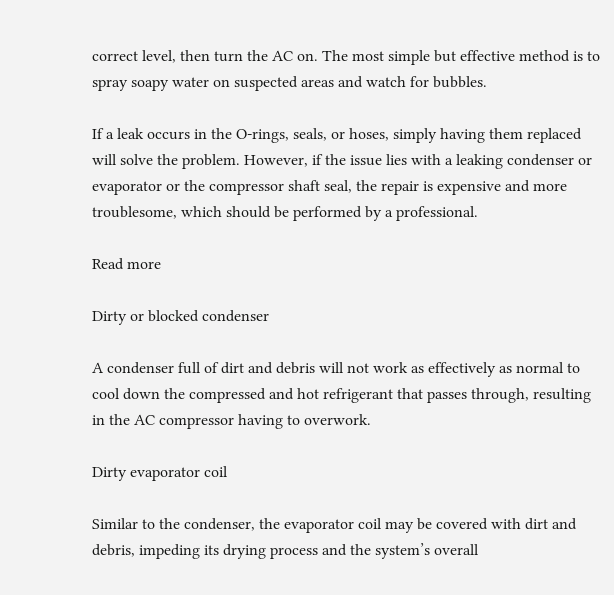correct level, then turn the AC on. The most simple but effective method is to spray soapy water on suspected areas and watch for bubbles.

If a leak occurs in the O-rings, seals, or hoses, simply having them replaced will solve the problem. However, if the issue lies with a leaking condenser or evaporator or the compressor shaft seal, the repair is expensive and more troublesome, which should be performed by a professional.

Read more

Dirty or blocked condenser

A condenser full of dirt and debris will not work as effectively as normal to cool down the compressed and hot refrigerant that passes through, resulting in the AC compressor having to overwork.

Dirty evaporator coil

Similar to the condenser, the evaporator coil may be covered with dirt and debris, impeding its drying process and the system’s overall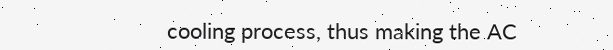cooling process, thus making the AC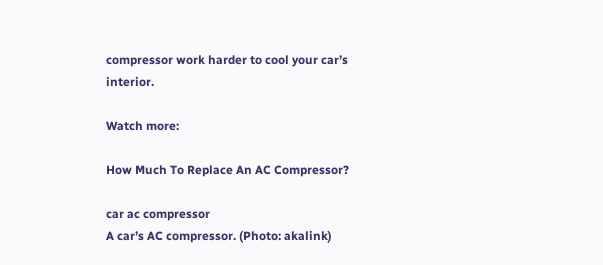compressor work harder to cool your car’s interior.

Watch more:

How Much To Replace An AC Compressor?

car ac compressor
A car’s AC compressor. (Photo: akalink)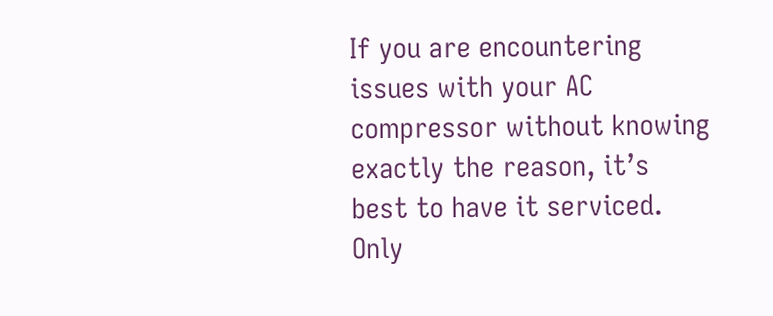If you are encountering issues with your AC compressor without knowing exactly the reason, it’s best to have it serviced. Only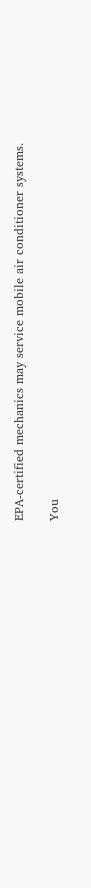EPA-certified mechanics may service mobile air conditioner systems.

You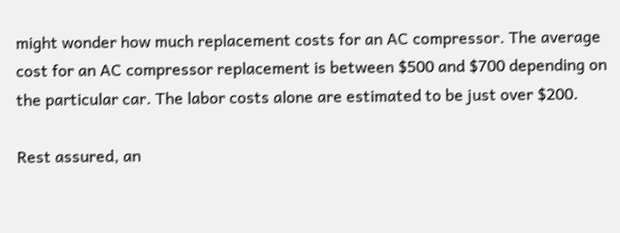might wonder how much replacement costs for an AC compressor. The average cost for an AC compressor replacement is between $500 and $700 depending on the particular car. The labor costs alone are estimated to be just over $200.

Rest assured, an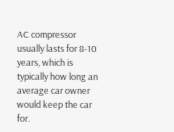AC compressor usually lasts for 8-10 years, which is typically how long an average car owner would keep the car for.